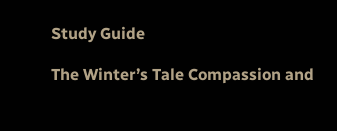Study Guide

The Winter’s Tale Compassion and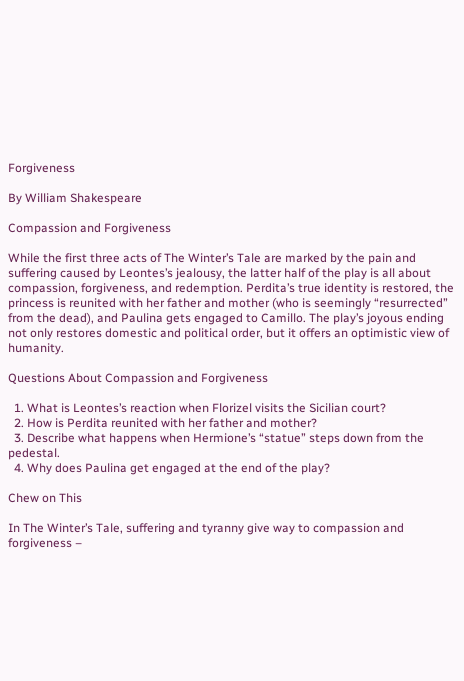Forgiveness

By William Shakespeare

Compassion and Forgiveness

While the first three acts of The Winter’s Tale are marked by the pain and suffering caused by Leontes’s jealousy, the latter half of the play is all about compassion, forgiveness, and redemption. Perdita’s true identity is restored, the princess is reunited with her father and mother (who is seemingly “resurrected” from the dead), and Paulina gets engaged to Camillo. The play’s joyous ending not only restores domestic and political order, but it offers an optimistic view of humanity.

Questions About Compassion and Forgiveness

  1. What is Leontes’s reaction when Florizel visits the Sicilian court?
  2. How is Perdita reunited with her father and mother?
  3. Describe what happens when Hermione’s “statue” steps down from the pedestal.
  4. Why does Paulina get engaged at the end of the play?

Chew on This

In The Winter’s Tale, suffering and tyranny give way to compassion and forgiveness –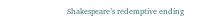Shakespeare’s redemptive ending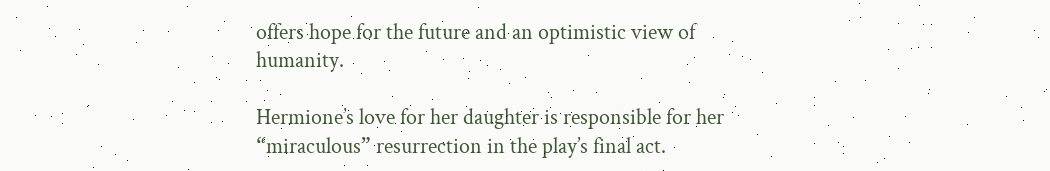offers hope for the future and an optimistic view of humanity.

Hermione’s love for her daughter is responsible for her “miraculous” resurrection in the play’s final act.